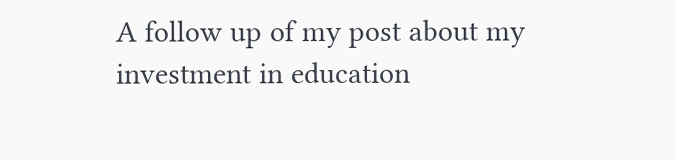A follow up of my post about my investment in education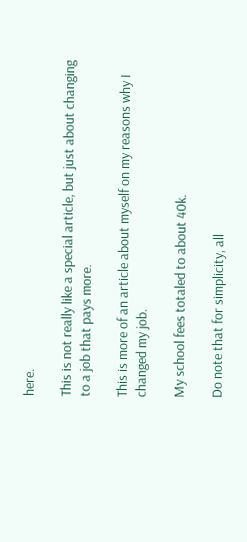here.

This is not really like a special article, but just about changing to a job that pays more.

This is more of an article about myself on my reasons why I changed my job.

My school fees totaled to about 40k.

Do note that for simplicity, all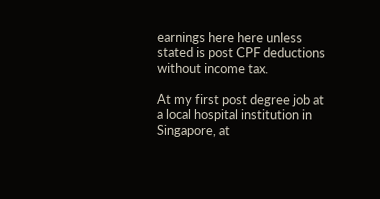earnings here here unless stated is post CPF deductions without income tax.

At my first post degree job at a local hospital institution in Singapore, at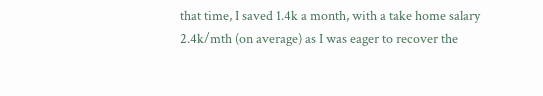that time, I saved 1.4k a month, with a take home salary 2.4k/mth (on average) as I was eager to recover the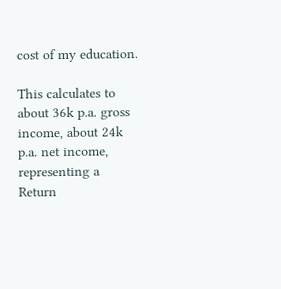cost of my education.

This calculates to about 36k p.a. gross income, about 24k p.a. net income, representing a Return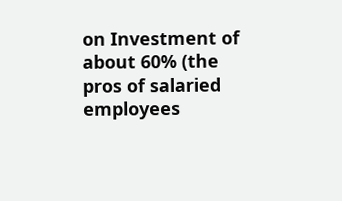on Investment of about 60% (the pros of salaried employees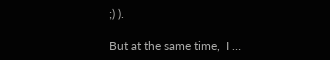;) ).

But at the same time,  I …